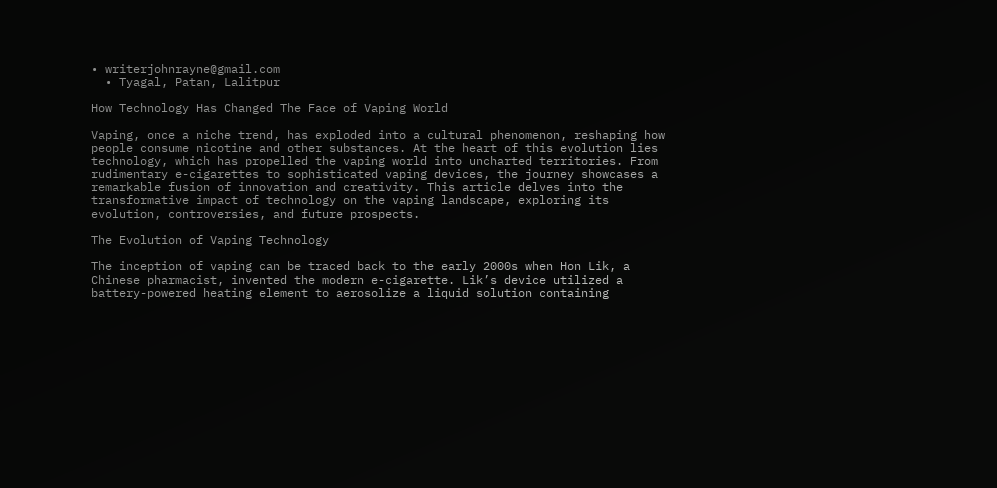• writerjohnrayne@gmail.com
  • Tyagal, Patan, Lalitpur

How Technology Has Changed The Face of Vaping World

Vaping, once a niche trend, has exploded into a cultural phenomenon, reshaping how people consume nicotine and other substances. At the heart of this evolution lies technology, which has propelled the vaping world into uncharted territories. From rudimentary e-cigarettes to sophisticated vaping devices, the journey showcases a remarkable fusion of innovation and creativity. This article delves into the transformative impact of technology on the vaping landscape, exploring its evolution, controversies, and future prospects.

The Evolution of Vaping Technology

The inception of vaping can be traced back to the early 2000s when Hon Lik, a Chinese pharmacist, invented the modern e-cigarette. Lik’s device utilized a battery-powered heating element to aerosolize a liquid solution containing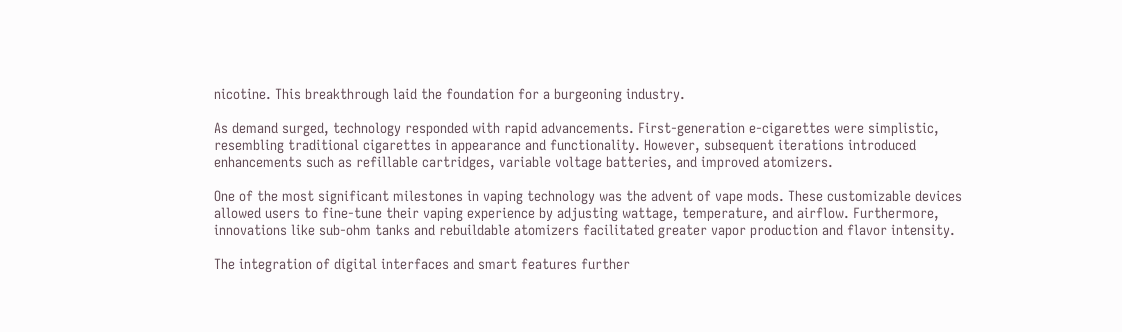nicotine. This breakthrough laid the foundation for a burgeoning industry.

As demand surged, technology responded with rapid advancements. First-generation e-cigarettes were simplistic, resembling traditional cigarettes in appearance and functionality. However, subsequent iterations introduced enhancements such as refillable cartridges, variable voltage batteries, and improved atomizers.

One of the most significant milestones in vaping technology was the advent of vape mods. These customizable devices allowed users to fine-tune their vaping experience by adjusting wattage, temperature, and airflow. Furthermore, innovations like sub-ohm tanks and rebuildable atomizers facilitated greater vapor production and flavor intensity.

The integration of digital interfaces and smart features further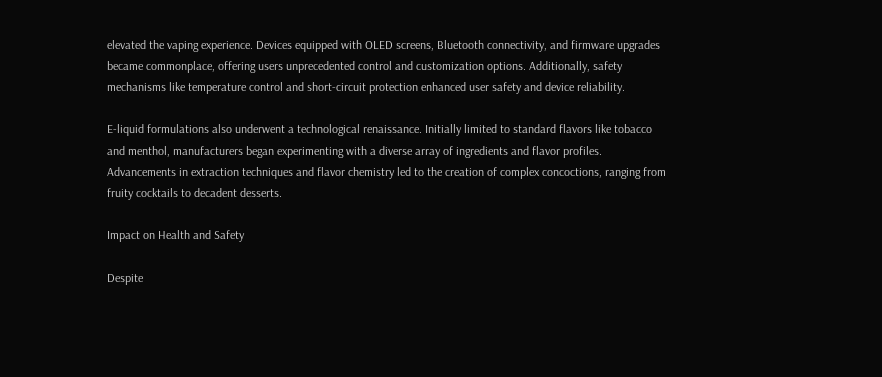elevated the vaping experience. Devices equipped with OLED screens, Bluetooth connectivity, and firmware upgrades became commonplace, offering users unprecedented control and customization options. Additionally, safety mechanisms like temperature control and short-circuit protection enhanced user safety and device reliability.

E-liquid formulations also underwent a technological renaissance. Initially limited to standard flavors like tobacco and menthol, manufacturers began experimenting with a diverse array of ingredients and flavor profiles. Advancements in extraction techniques and flavor chemistry led to the creation of complex concoctions, ranging from fruity cocktails to decadent desserts.

Impact on Health and Safety

Despite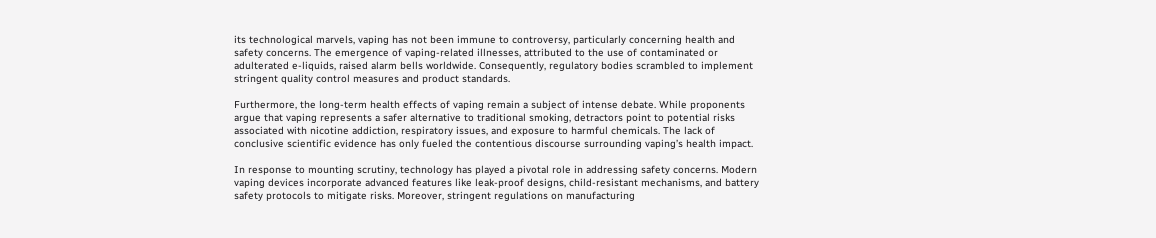its technological marvels, vaping has not been immune to controversy, particularly concerning health and safety concerns. The emergence of vaping-related illnesses, attributed to the use of contaminated or adulterated e-liquids, raised alarm bells worldwide. Consequently, regulatory bodies scrambled to implement stringent quality control measures and product standards.

Furthermore, the long-term health effects of vaping remain a subject of intense debate. While proponents argue that vaping represents a safer alternative to traditional smoking, detractors point to potential risks associated with nicotine addiction, respiratory issues, and exposure to harmful chemicals. The lack of conclusive scientific evidence has only fueled the contentious discourse surrounding vaping’s health impact.

In response to mounting scrutiny, technology has played a pivotal role in addressing safety concerns. Modern vaping devices incorporate advanced features like leak-proof designs, child-resistant mechanisms, and battery safety protocols to mitigate risks. Moreover, stringent regulations on manufacturing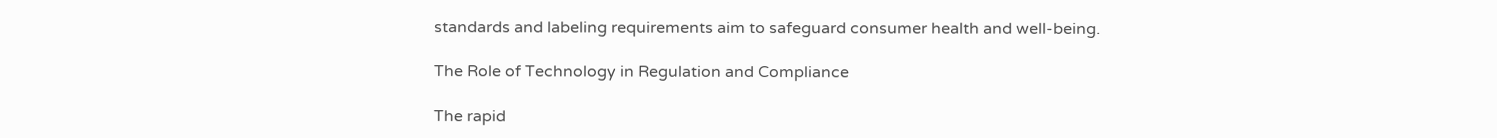standards and labeling requirements aim to safeguard consumer health and well-being.

The Role of Technology in Regulation and Compliance

The rapid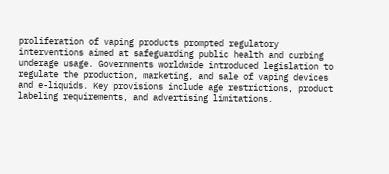proliferation of vaping products prompted regulatory interventions aimed at safeguarding public health and curbing underage usage. Governments worldwide introduced legislation to regulate the production, marketing, and sale of vaping devices and e-liquids. Key provisions include age restrictions, product labeling requirements, and advertising limitations.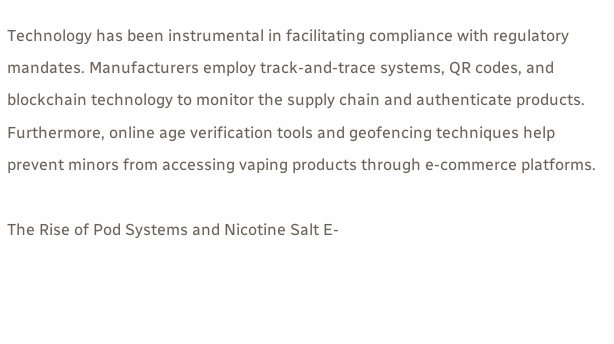Technology has been instrumental in facilitating compliance with regulatory mandates. Manufacturers employ track-and-trace systems, QR codes, and blockchain technology to monitor the supply chain and authenticate products. Furthermore, online age verification tools and geofencing techniques help prevent minors from accessing vaping products through e-commerce platforms.

The Rise of Pod Systems and Nicotine Salt E-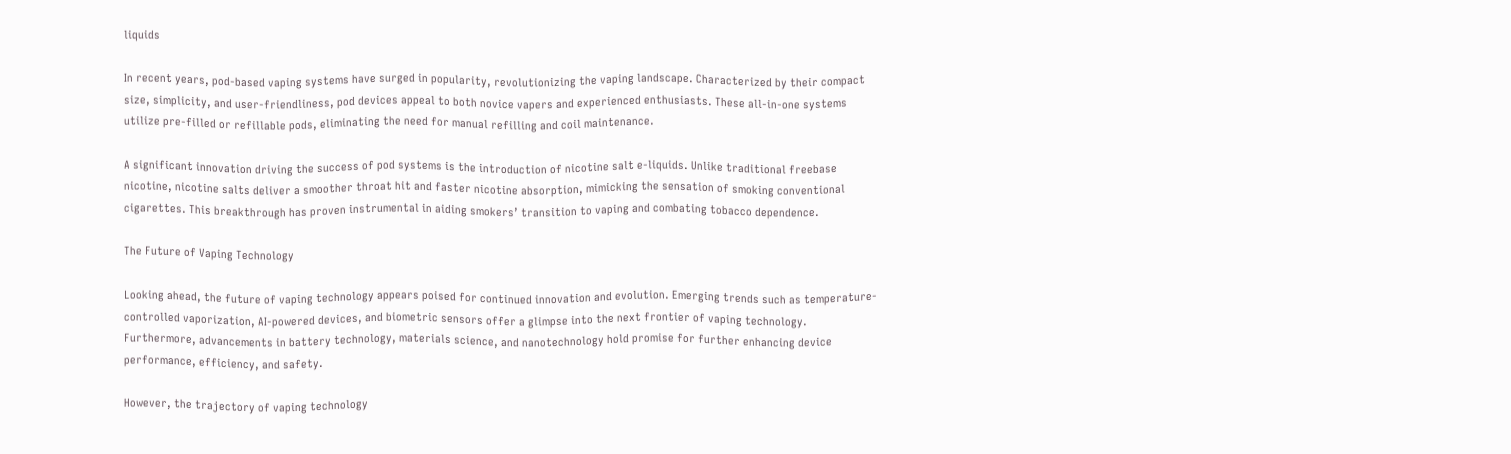liquids

In recent years, pod-based vaping systems have surged in popularity, revolutionizing the vaping landscape. Characterized by their compact size, simplicity, and user-friendliness, pod devices appeal to both novice vapers and experienced enthusiasts. These all-in-one systems utilize pre-filled or refillable pods, eliminating the need for manual refilling and coil maintenance.

A significant innovation driving the success of pod systems is the introduction of nicotine salt e-liquids. Unlike traditional freebase nicotine, nicotine salts deliver a smoother throat hit and faster nicotine absorption, mimicking the sensation of smoking conventional cigarettes. This breakthrough has proven instrumental in aiding smokers’ transition to vaping and combating tobacco dependence.

The Future of Vaping Technology

Looking ahead, the future of vaping technology appears poised for continued innovation and evolution. Emerging trends such as temperature-controlled vaporization, AI-powered devices, and biometric sensors offer a glimpse into the next frontier of vaping technology. Furthermore, advancements in battery technology, materials science, and nanotechnology hold promise for further enhancing device performance, efficiency, and safety.

However, the trajectory of vaping technology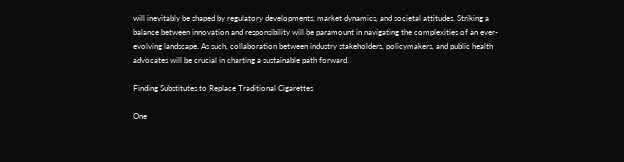will inevitably be shaped by regulatory developments, market dynamics, and societal attitudes. Striking a balance between innovation and responsibility will be paramount in navigating the complexities of an ever-evolving landscape. As such, collaboration between industry stakeholders, policymakers, and public health advocates will be crucial in charting a sustainable path forward.

Finding Substitutes to Replace Traditional Cigarettes

One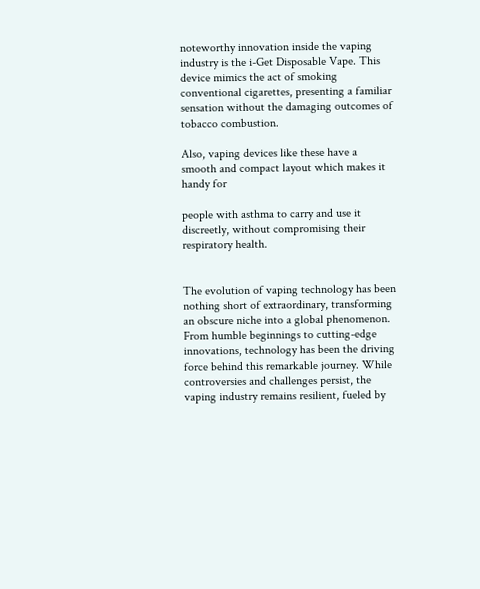noteworthy innovation inside the vaping industry is the i-Get Disposable Vape. This device mimics the act of smoking conventional cigarettes, presenting a familiar sensation without the damaging outcomes of tobacco combustion.

Also, vaping devices like these have a smooth and compact layout which makes it handy for

people with asthma to carry and use it discreetly, without compromising their respiratory health.


The evolution of vaping technology has been nothing short of extraordinary, transforming an obscure niche into a global phenomenon. From humble beginnings to cutting-edge innovations, technology has been the driving force behind this remarkable journey. While controversies and challenges persist, the vaping industry remains resilient, fueled by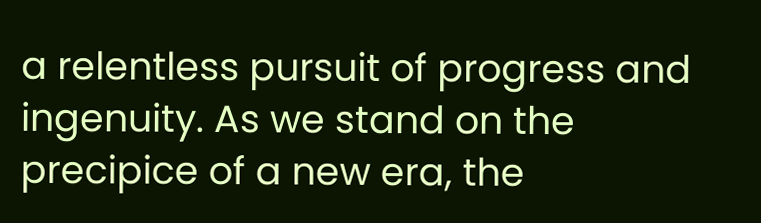a relentless pursuit of progress and ingenuity. As we stand on the precipice of a new era, the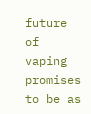future of vaping promises to be as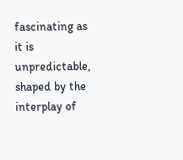fascinating as it is unpredictable, shaped by the interplay of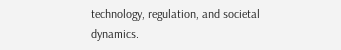technology, regulation, and societal dynamics.